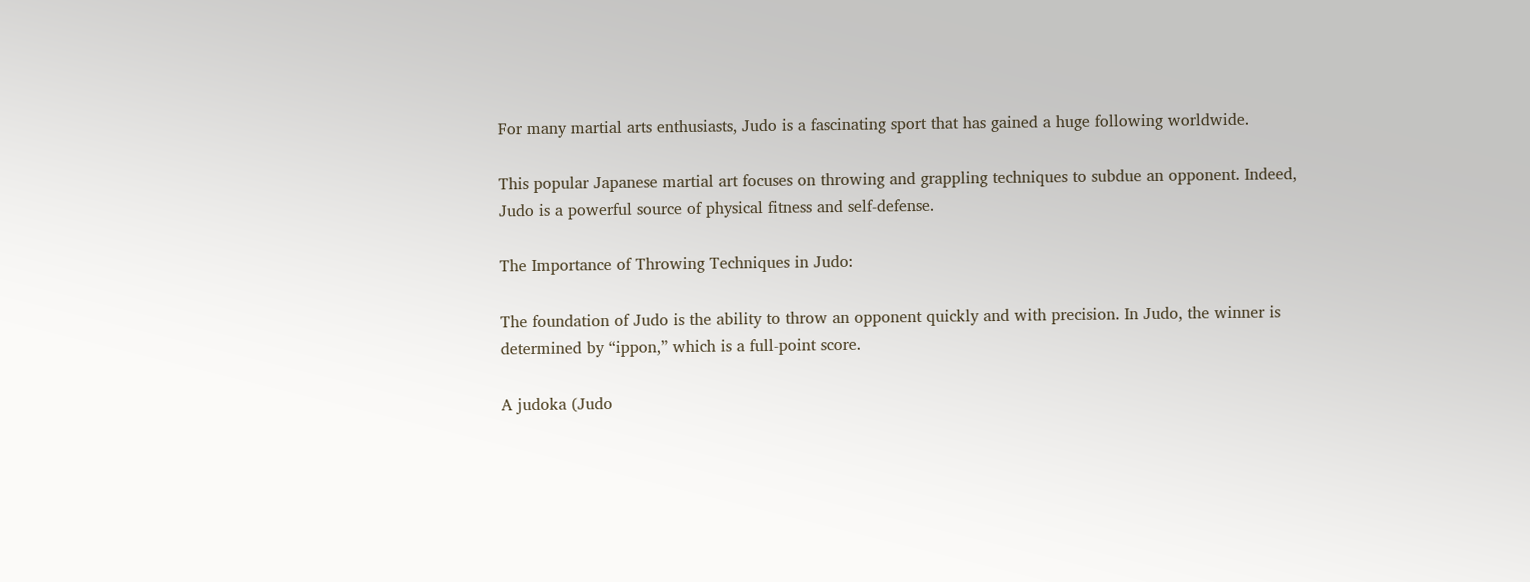For many martial arts enthusiasts, Judo is a fascinating sport that has gained a huge following worldwide.

This popular Japanese martial art focuses on throwing and grappling techniques to subdue an opponent. Indeed, Judo is a powerful source of physical fitness and self-defense.

The Importance of Throwing Techniques in Judo:

The foundation of Judo is the ability to throw an opponent quickly and with precision. In Judo, the winner is determined by “ippon,” which is a full-point score.

A judoka (Judo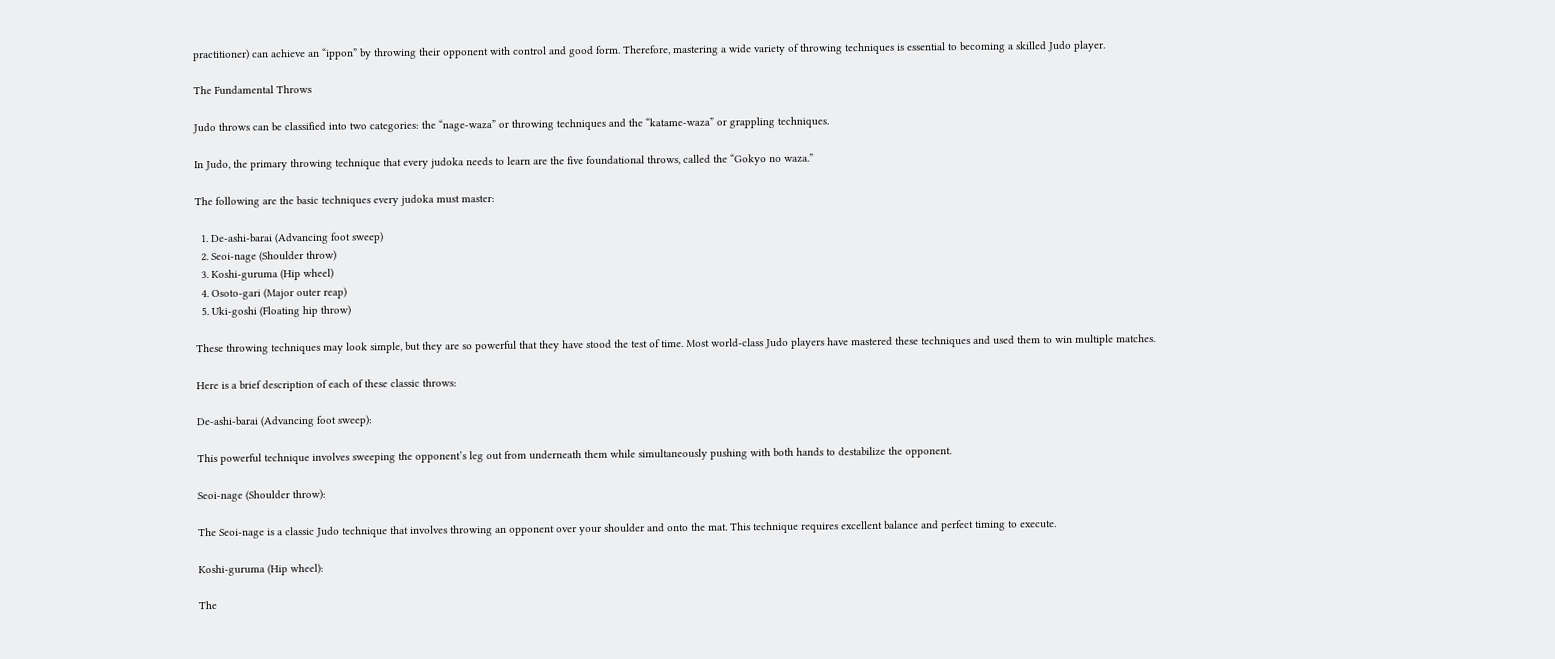practitioner) can achieve an “ippon” by throwing their opponent with control and good form. Therefore, mastering a wide variety of throwing techniques is essential to becoming a skilled Judo player.

The Fundamental Throws

Judo throws can be classified into two categories: the “nage-waza” or throwing techniques and the “katame-waza” or grappling techniques.

In Judo, the primary throwing technique that every judoka needs to learn are the five foundational throws, called the “Gokyo no waza.”

The following are the basic techniques every judoka must master:

  1. De-ashi-barai (Advancing foot sweep)
  2. Seoi-nage (Shoulder throw)
  3. Koshi-guruma (Hip wheel)
  4. Osoto-gari (Major outer reap)
  5. Uki-goshi (Floating hip throw)

These throwing techniques may look simple, but they are so powerful that they have stood the test of time. Most world-class Judo players have mastered these techniques and used them to win multiple matches.

Here is a brief description of each of these classic throws:

De-ashi-barai (Advancing foot sweep):

This powerful technique involves sweeping the opponent’s leg out from underneath them while simultaneously pushing with both hands to destabilize the opponent.

Seoi-nage (Shoulder throw):

The Seoi-nage is a classic Judo technique that involves throwing an opponent over your shoulder and onto the mat. This technique requires excellent balance and perfect timing to execute.

Koshi-guruma (Hip wheel):

The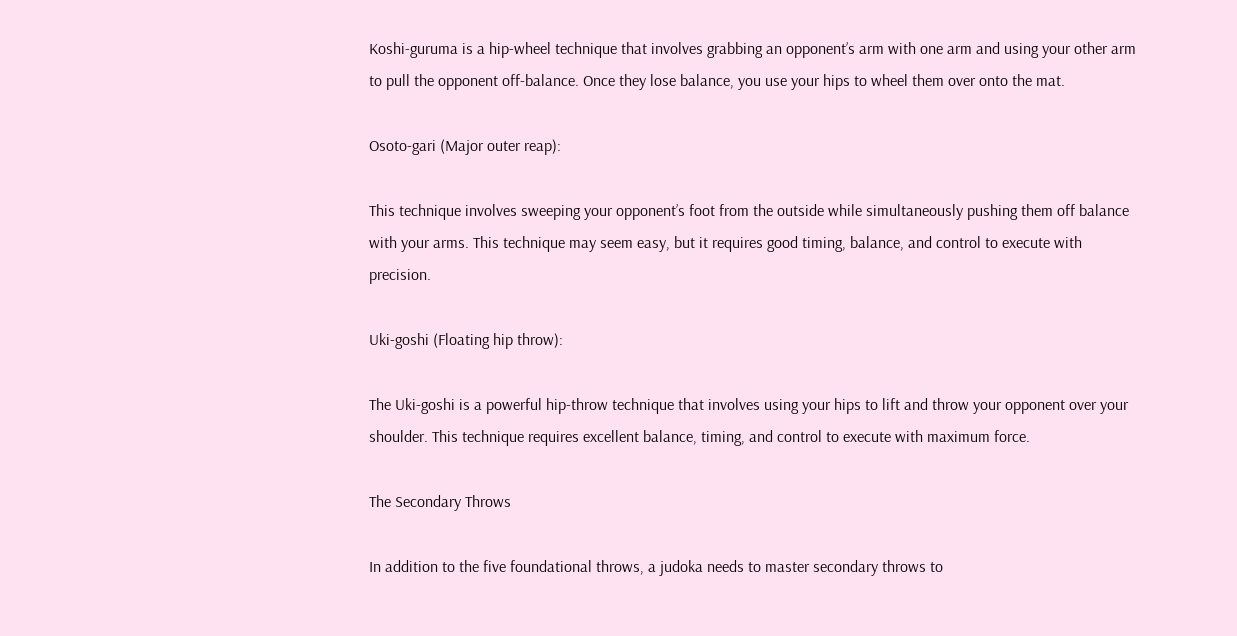Koshi-guruma is a hip-wheel technique that involves grabbing an opponent’s arm with one arm and using your other arm to pull the opponent off-balance. Once they lose balance, you use your hips to wheel them over onto the mat.

Osoto-gari (Major outer reap):

This technique involves sweeping your opponent’s foot from the outside while simultaneously pushing them off balance with your arms. This technique may seem easy, but it requires good timing, balance, and control to execute with precision.

Uki-goshi (Floating hip throw):

The Uki-goshi is a powerful hip-throw technique that involves using your hips to lift and throw your opponent over your shoulder. This technique requires excellent balance, timing, and control to execute with maximum force.

The Secondary Throws

In addition to the five foundational throws, a judoka needs to master secondary throws to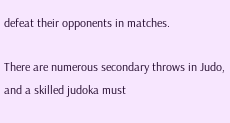defeat their opponents in matches.

There are numerous secondary throws in Judo, and a skilled judoka must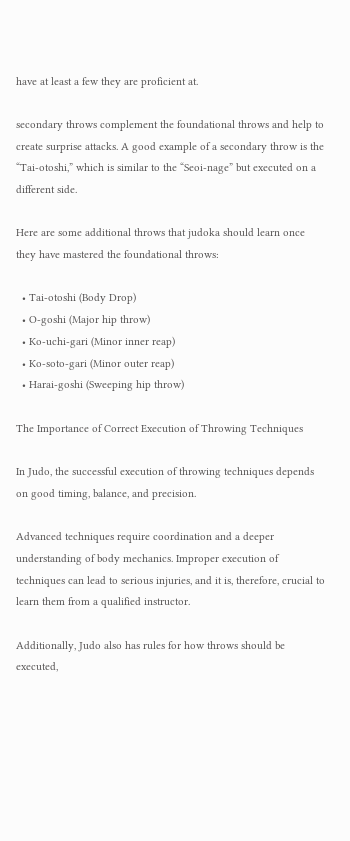have at least a few they are proficient at.

secondary throws complement the foundational throws and help to create surprise attacks. A good example of a secondary throw is the “Tai-otoshi,” which is similar to the “Seoi-nage” but executed on a different side.

Here are some additional throws that judoka should learn once they have mastered the foundational throws:

  • Tai-otoshi (Body Drop)
  • O-goshi (Major hip throw)
  • Ko-uchi-gari (Minor inner reap)
  • Ko-soto-gari (Minor outer reap)
  • Harai-goshi (Sweeping hip throw)

The Importance of Correct Execution of Throwing Techniques

In Judo, the successful execution of throwing techniques depends on good timing, balance, and precision.

Advanced techniques require coordination and a deeper understanding of body mechanics. Improper execution of techniques can lead to serious injuries, and it is, therefore, crucial to learn them from a qualified instructor.

Additionally, Judo also has rules for how throws should be executed,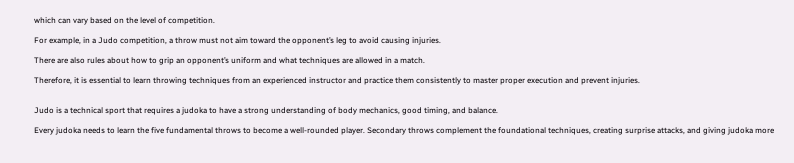which can vary based on the level of competition.

For example, in a Judo competition, a throw must not aim toward the opponent’s leg to avoid causing injuries.

There are also rules about how to grip an opponent’s uniform and what techniques are allowed in a match.

Therefore, it is essential to learn throwing techniques from an experienced instructor and practice them consistently to master proper execution and prevent injuries.


Judo is a technical sport that requires a judoka to have a strong understanding of body mechanics, good timing, and balance.

Every judoka needs to learn the five fundamental throws to become a well-rounded player. Secondary throws complement the foundational techniques, creating surprise attacks, and giving judoka more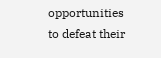opportunities to defeat their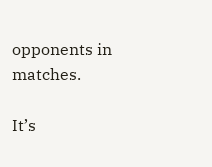opponents in matches.

It’s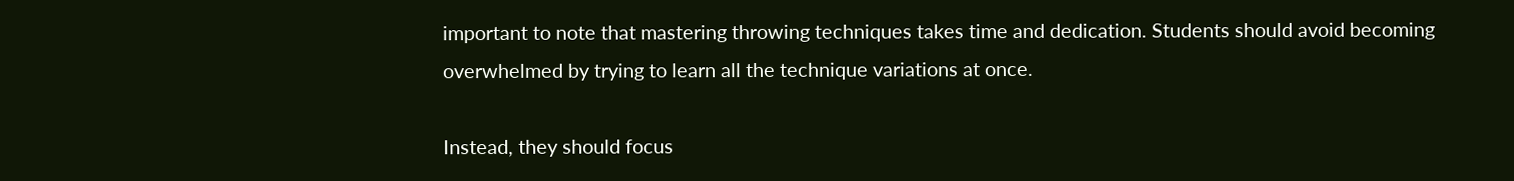important to note that mastering throwing techniques takes time and dedication. Students should avoid becoming overwhelmed by trying to learn all the technique variations at once.

Instead, they should focus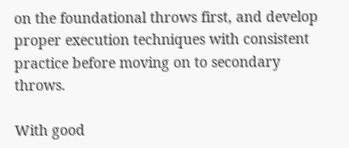on the foundational throws first, and develop proper execution techniques with consistent practice before moving on to secondary throws.

With good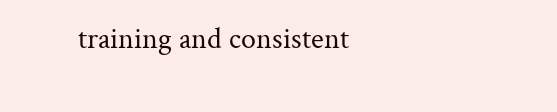training and consistent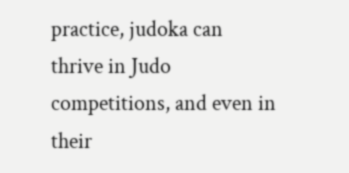practice, judoka can thrive in Judo competitions, and even in their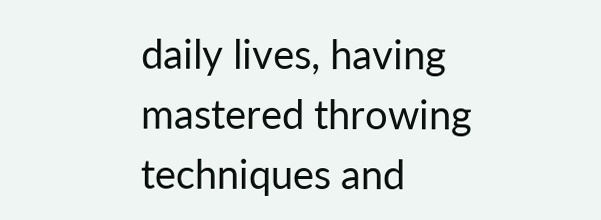daily lives, having mastered throwing techniques and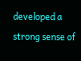developed a strong sense of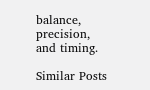balance, precision, and timing.

Similar Posts